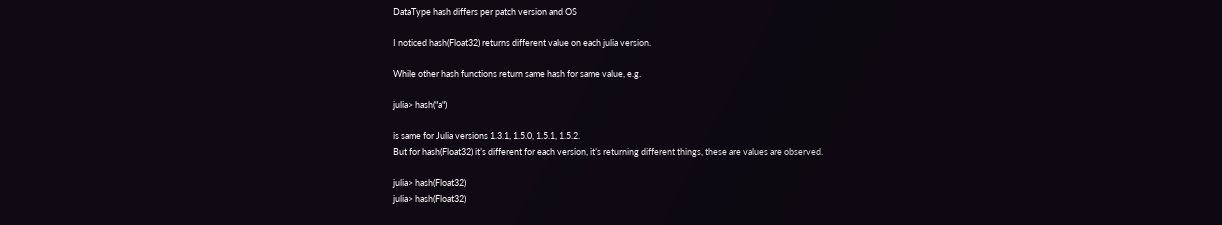DataType hash differs per patch version and OS

I noticed hash(Float32) returns different value on each julia version.

While other hash functions return same hash for same value, e.g.

julia> hash("a")

is same for Julia versions 1.3.1, 1.5.0, 1.5.1, 1.5.2.
But for hash(Float32) it’s different for each version, it’s returning different things, these are values are observed.

julia> hash(Float32)
julia> hash(Float32)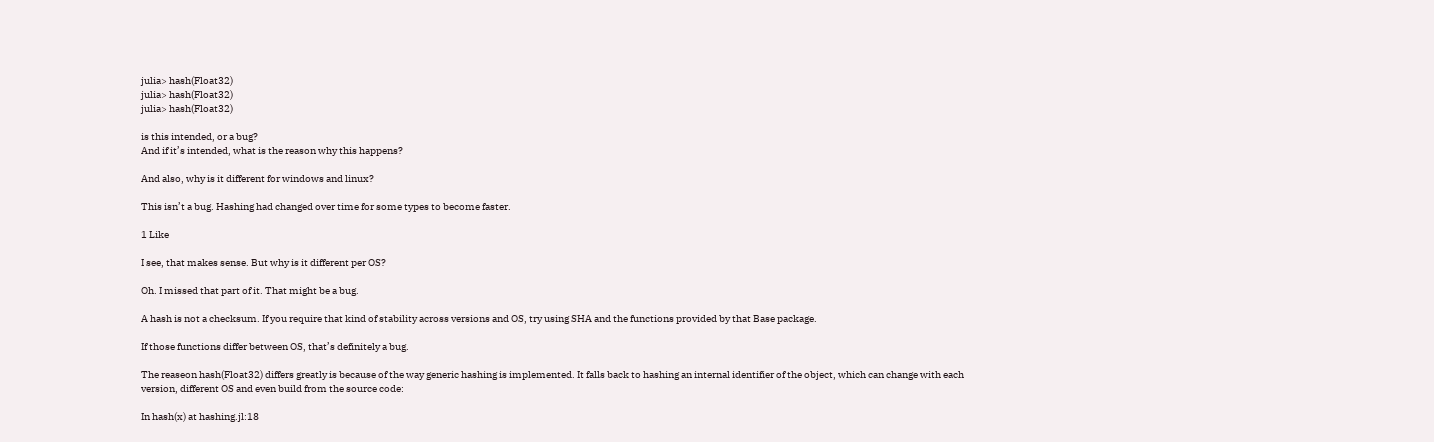julia> hash(Float32)
julia> hash(Float32)
julia> hash(Float32)

is this intended, or a bug?
And if it’s intended, what is the reason why this happens?

And also, why is it different for windows and linux?

This isn’t a bug. Hashing had changed over time for some types to become faster.

1 Like

I see, that makes sense. But why is it different per OS?

Oh. I missed that part of it. That might be a bug.

A hash is not a checksum. If you require that kind of stability across versions and OS, try using SHA and the functions provided by that Base package.

If those functions differ between OS, that’s definitely a bug.

The reaseon hash(Float32) differs greatly is because of the way generic hashing is implemented. It falls back to hashing an internal identifier of the object, which can change with each version, different OS and even build from the source code:

In hash(x) at hashing.jl:18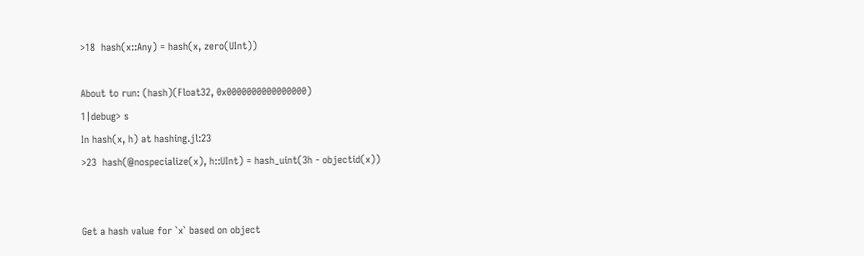>18  hash(x::Any) = hash(x, zero(UInt))

About to run: (hash)(Float32, 0x0000000000000000)
1|debug> s
In hash(x, h) at hashing.jl:23
>23  hash(@nospecialize(x), h::UInt) = hash_uint(3h - objectid(x))


Get a hash value for `x` based on object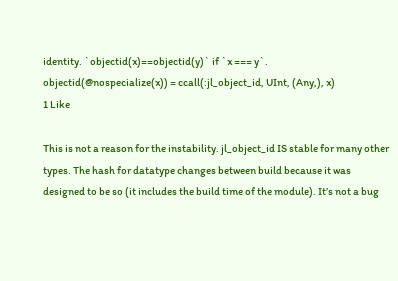identity. `objectid(x)==objectid(y)` if `x === y`.
objectid(@nospecialize(x)) = ccall(:jl_object_id, UInt, (Any,), x)
1 Like

This is not a reason for the instability. jl_object_id IS stable for many other types. The hash for datatype changes between build because it was designed to be so (it includes the build time of the module). It’s not a bug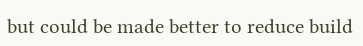but could be made better to reduce build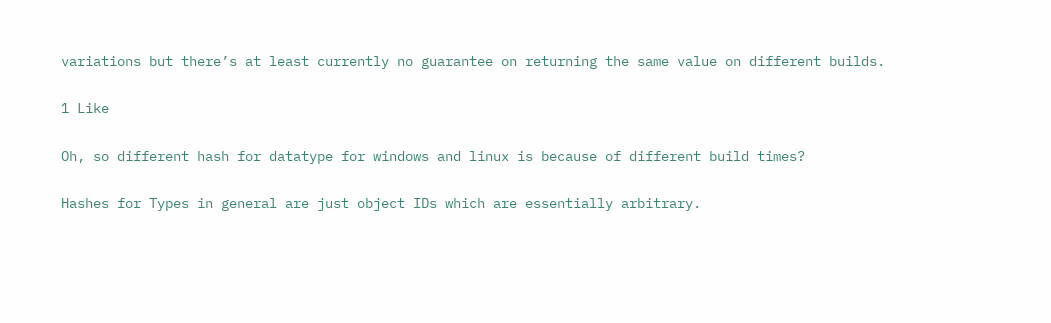variations but there’s at least currently no guarantee on returning the same value on different builds.

1 Like

Oh, so different hash for datatype for windows and linux is because of different build times?

Hashes for Types in general are just object IDs which are essentially arbitrary.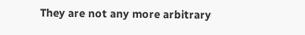They are not any more arbitrary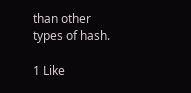than other types of hash.

1 Like